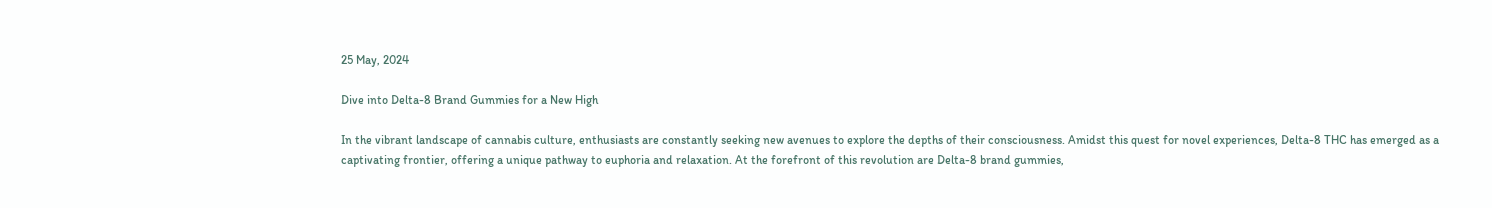25 May, 2024

Dive into Delta-8 Brand Gummies for a New High

In the vibrant landscape of cannabis culture, enthusiasts are constantly seeking new avenues to explore the depths of their consciousness. Amidst this quest for novel experiences, Delta-8 THC has emerged as a captivating frontier, offering a unique pathway to euphoria and relaxation. At the forefront of this revolution are Delta-8 brand gummies,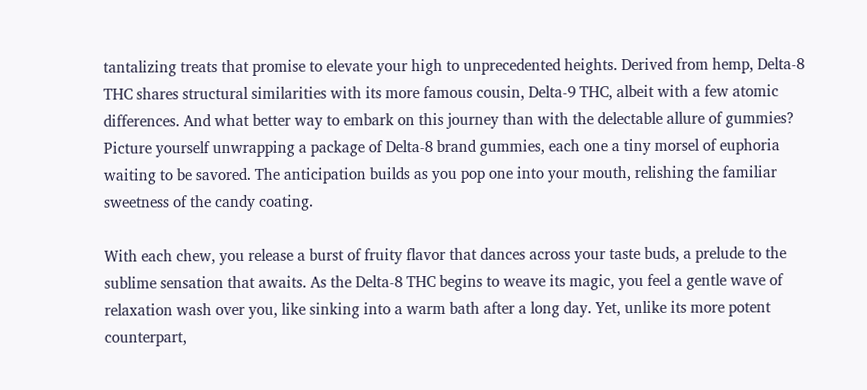tantalizing treats that promise to elevate your high to unprecedented heights. Derived from hemp, Delta-8 THC shares structural similarities with its more famous cousin, Delta-9 THC, albeit with a few atomic differences. And what better way to embark on this journey than with the delectable allure of gummies? Picture yourself unwrapping a package of Delta-8 brand gummies, each one a tiny morsel of euphoria waiting to be savored. The anticipation builds as you pop one into your mouth, relishing the familiar sweetness of the candy coating.

With each chew, you release a burst of fruity flavor that dances across your taste buds, a prelude to the sublime sensation that awaits. As the Delta-8 THC begins to weave its magic, you feel a gentle wave of relaxation wash over you, like sinking into a warm bath after a long day. Yet, unlike its more potent counterpart,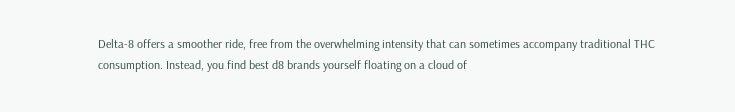Delta-8 offers a smoother ride, free from the overwhelming intensity that can sometimes accompany traditional THC consumption. Instead, you find best d8 brands yourself floating on a cloud of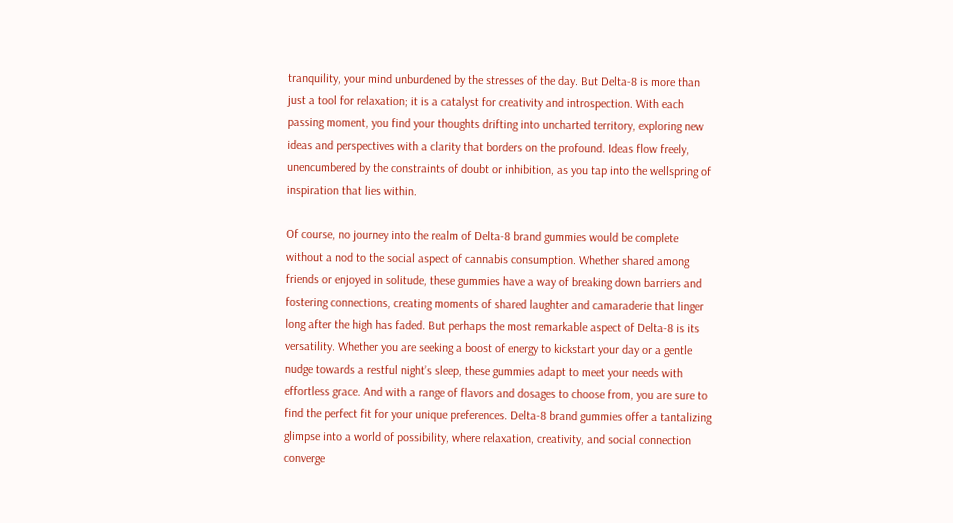tranquility, your mind unburdened by the stresses of the day. But Delta-8 is more than just a tool for relaxation; it is a catalyst for creativity and introspection. With each passing moment, you find your thoughts drifting into uncharted territory, exploring new ideas and perspectives with a clarity that borders on the profound. Ideas flow freely, unencumbered by the constraints of doubt or inhibition, as you tap into the wellspring of inspiration that lies within.

Of course, no journey into the realm of Delta-8 brand gummies would be complete without a nod to the social aspect of cannabis consumption. Whether shared among friends or enjoyed in solitude, these gummies have a way of breaking down barriers and fostering connections, creating moments of shared laughter and camaraderie that linger long after the high has faded. But perhaps the most remarkable aspect of Delta-8 is its versatility. Whether you are seeking a boost of energy to kickstart your day or a gentle nudge towards a restful night’s sleep, these gummies adapt to meet your needs with effortless grace. And with a range of flavors and dosages to choose from, you are sure to find the perfect fit for your unique preferences. Delta-8 brand gummies offer a tantalizing glimpse into a world of possibility, where relaxation, creativity, and social connection converge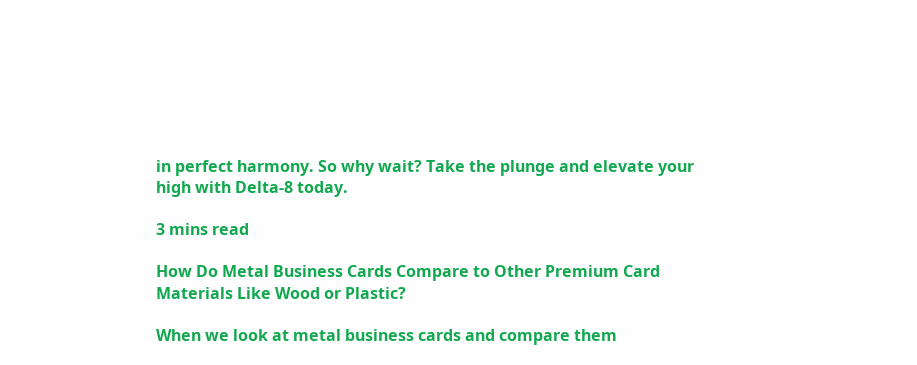in perfect harmony. So why wait? Take the plunge and elevate your high with Delta-8 today.

3 mins read

How Do Metal Business Cards Compare to Other Premium Card Materials Like Wood or Plastic?

When we look at metal business cards and compare them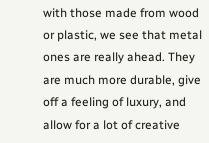with those made from wood or plastic, we see that metal ones are really ahead. They are much more durable, give off a feeling of luxury, and allow for a lot of creative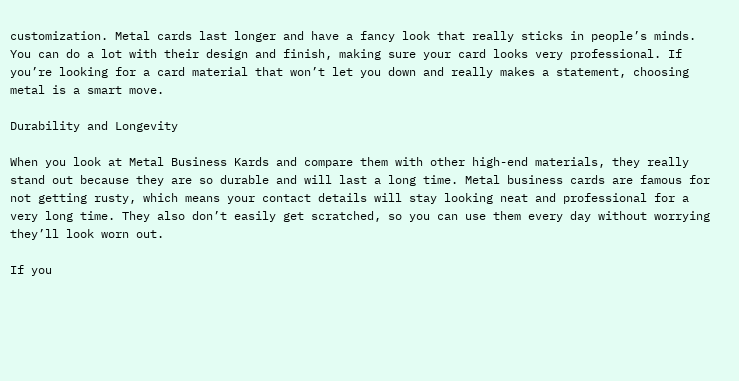customization. Metal cards last longer and have a fancy look that really sticks in people’s minds. You can do a lot with their design and finish, making sure your card looks very professional. If you’re looking for a card material that won’t let you down and really makes a statement, choosing metal is a smart move.

Durability and Longevity

When you look at Metal Business Kards and compare them with other high-end materials, they really stand out because they are so durable and will last a long time. Metal business cards are famous for not getting rusty, which means your contact details will stay looking neat and professional for a very long time. They also don’t easily get scratched, so you can use them every day without worrying they’ll look worn out.

If you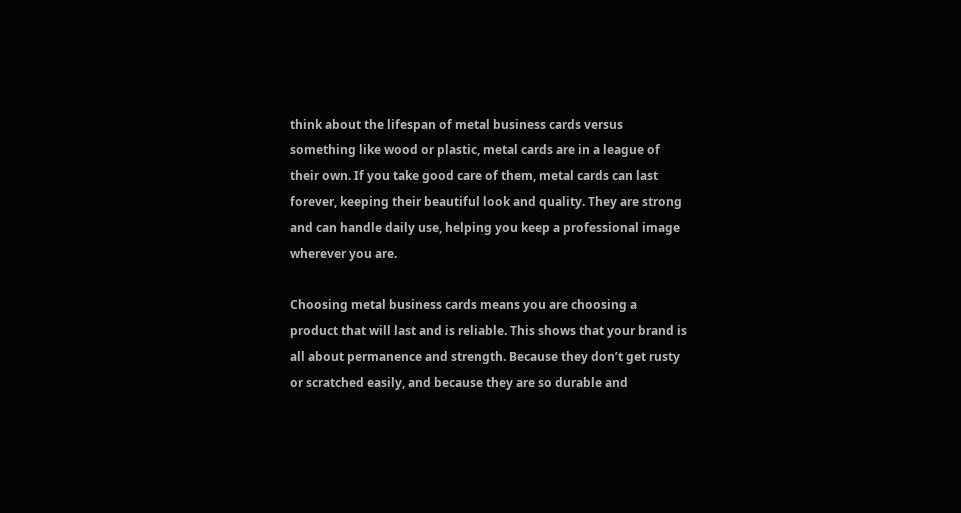think about the lifespan of metal business cards versus something like wood or plastic, metal cards are in a league of their own. If you take good care of them, metal cards can last forever, keeping their beautiful look and quality. They are strong and can handle daily use, helping you keep a professional image wherever you are.

Choosing metal business cards means you are choosing a product that will last and is reliable. This shows that your brand is all about permanence and strength. Because they don’t get rusty or scratched easily, and because they are so durable and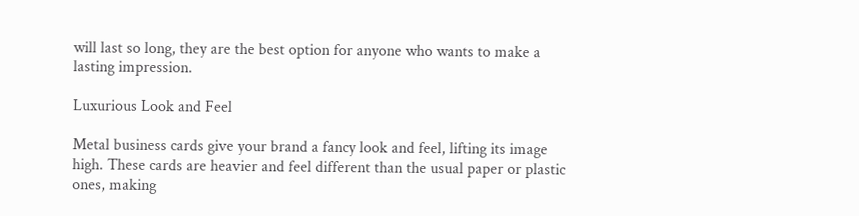will last so long, they are the best option for anyone who wants to make a lasting impression.

Luxurious Look and Feel

Metal business cards give your brand a fancy look and feel, lifting its image high. These cards are heavier and feel different than the usual paper or plastic ones, making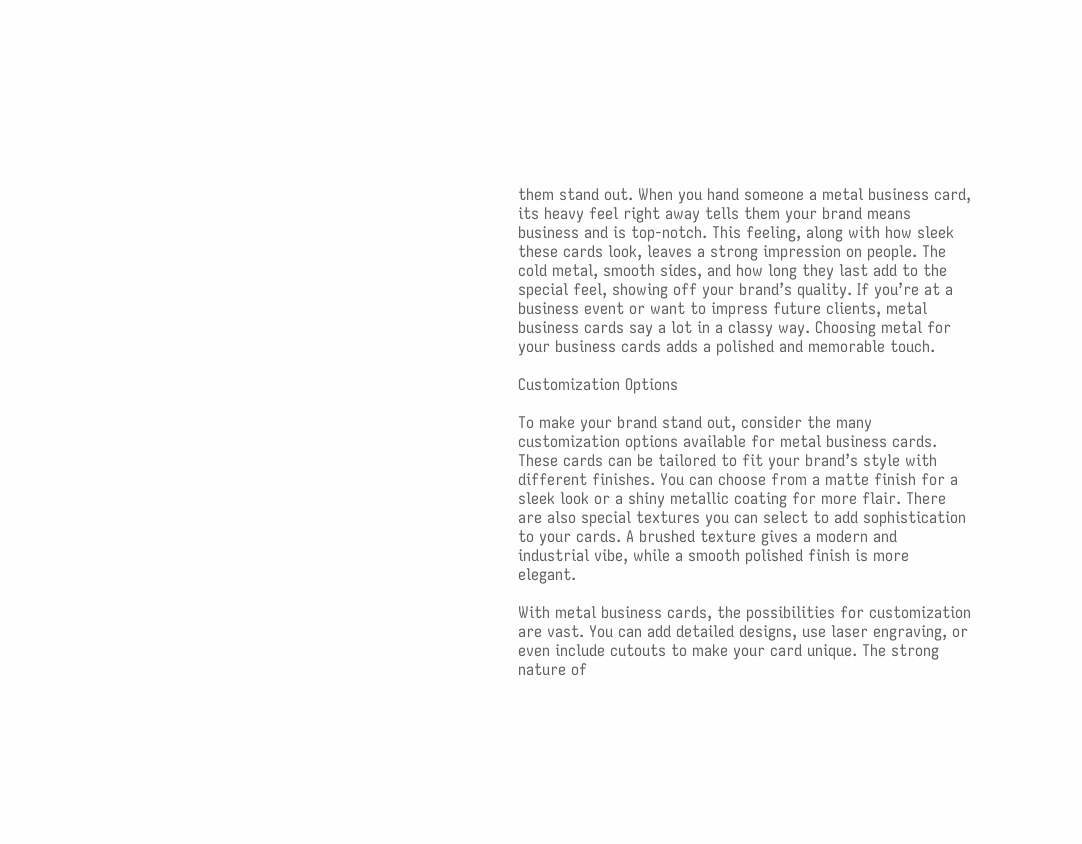them stand out. When you hand someone a metal business card, its heavy feel right away tells them your brand means business and is top-notch. This feeling, along with how sleek these cards look, leaves a strong impression on people. The cold metal, smooth sides, and how long they last add to the special feel, showing off your brand’s quality. If you’re at a business event or want to impress future clients, metal business cards say a lot in a classy way. Choosing metal for your business cards adds a polished and memorable touch.

Customization Options

To make your brand stand out, consider the many customization options available for metal business cards. These cards can be tailored to fit your brand’s style with different finishes. You can choose from a matte finish for a sleek look or a shiny metallic coating for more flair. There are also special textures you can select to add sophistication to your cards. A brushed texture gives a modern and industrial vibe, while a smooth polished finish is more elegant.

With metal business cards, the possibilities for customization are vast. You can add detailed designs, use laser engraving, or even include cutouts to make your card unique. The strong nature of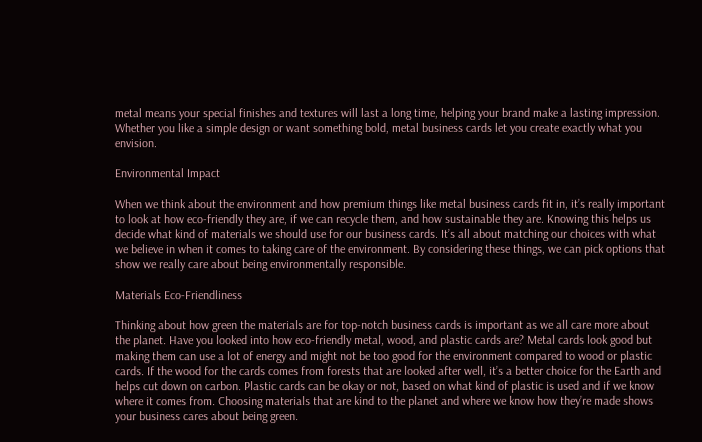metal means your special finishes and textures will last a long time, helping your brand make a lasting impression. Whether you like a simple design or want something bold, metal business cards let you create exactly what you envision.

Environmental Impact

When we think about the environment and how premium things like metal business cards fit in, it’s really important to look at how eco-friendly they are, if we can recycle them, and how sustainable they are. Knowing this helps us decide what kind of materials we should use for our business cards. It’s all about matching our choices with what we believe in when it comes to taking care of the environment. By considering these things, we can pick options that show we really care about being environmentally responsible.

Materials Eco-Friendliness

Thinking about how green the materials are for top-notch business cards is important as we all care more about the planet. Have you looked into how eco-friendly metal, wood, and plastic cards are? Metal cards look good but making them can use a lot of energy and might not be too good for the environment compared to wood or plastic cards. If the wood for the cards comes from forests that are looked after well, it’s a better choice for the Earth and helps cut down on carbon. Plastic cards can be okay or not, based on what kind of plastic is used and if we know where it comes from. Choosing materials that are kind to the planet and where we know how they’re made shows your business cares about being green.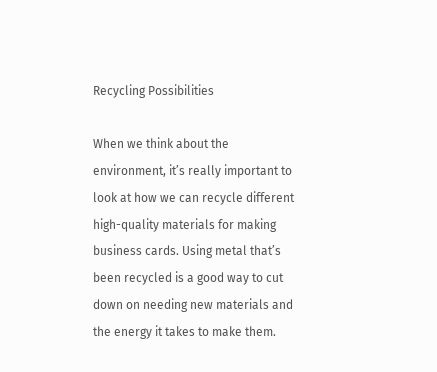Recycling Possibilities

When we think about the environment, it’s really important to look at how we can recycle different high-quality materials for making business cards. Using metal that’s been recycled is a good way to cut down on needing new materials and the energy it takes to make them.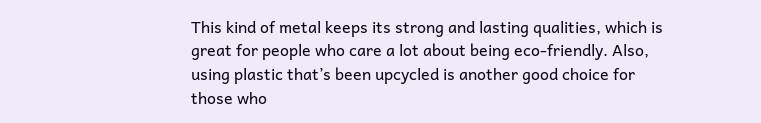This kind of metal keeps its strong and lasting qualities, which is great for people who care a lot about being eco-friendly. Also, using plastic that’s been upcycled is another good choice for those who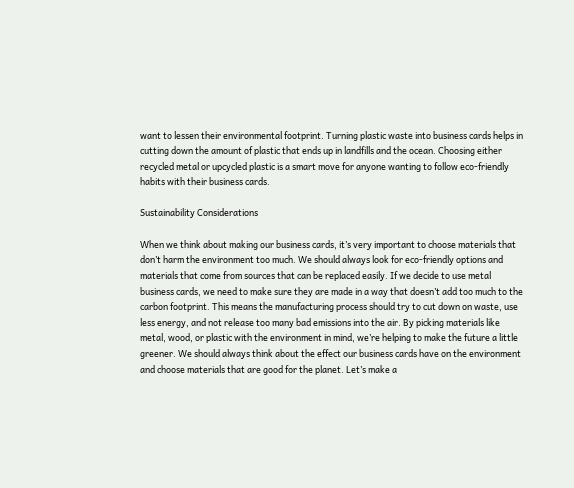want to lessen their environmental footprint. Turning plastic waste into business cards helps in cutting down the amount of plastic that ends up in landfills and the ocean. Choosing either recycled metal or upcycled plastic is a smart move for anyone wanting to follow eco-friendly habits with their business cards.

Sustainability Considerations

When we think about making our business cards, it’s very important to choose materials that don’t harm the environment too much. We should always look for eco-friendly options and materials that come from sources that can be replaced easily. If we decide to use metal business cards, we need to make sure they are made in a way that doesn’t add too much to the carbon footprint. This means the manufacturing process should try to cut down on waste, use less energy, and not release too many bad emissions into the air. By picking materials like metal, wood, or plastic with the environment in mind, we’re helping to make the future a little greener. We should always think about the effect our business cards have on the environment and choose materials that are good for the planet. Let’s make a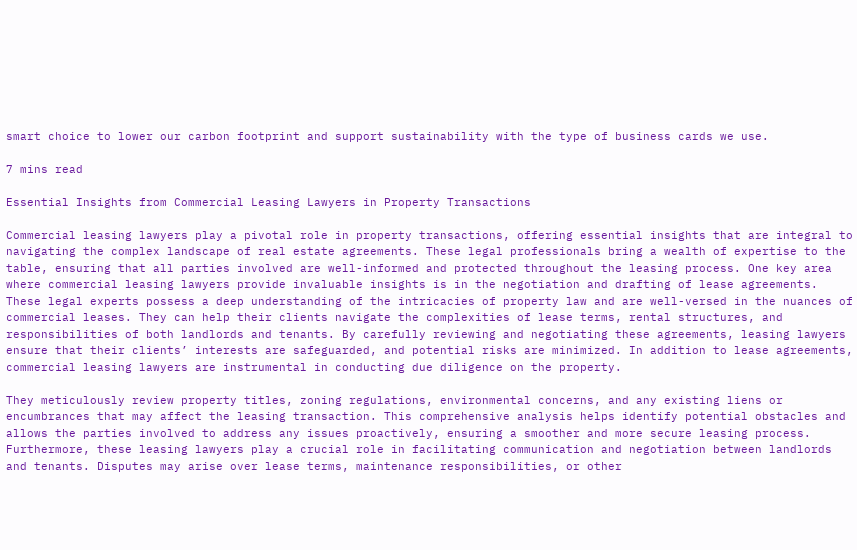smart choice to lower our carbon footprint and support sustainability with the type of business cards we use.

7 mins read

Essential Insights from Commercial Leasing Lawyers in Property Transactions

Commercial leasing lawyers play a pivotal role in property transactions, offering essential insights that are integral to navigating the complex landscape of real estate agreements. These legal professionals bring a wealth of expertise to the table, ensuring that all parties involved are well-informed and protected throughout the leasing process. One key area where commercial leasing lawyers provide invaluable insights is in the negotiation and drafting of lease agreements. These legal experts possess a deep understanding of the intricacies of property law and are well-versed in the nuances of commercial leases. They can help their clients navigate the complexities of lease terms, rental structures, and responsibilities of both landlords and tenants. By carefully reviewing and negotiating these agreements, leasing lawyers ensure that their clients’ interests are safeguarded, and potential risks are minimized. In addition to lease agreements, commercial leasing lawyers are instrumental in conducting due diligence on the property.

They meticulously review property titles, zoning regulations, environmental concerns, and any existing liens or encumbrances that may affect the leasing transaction. This comprehensive analysis helps identify potential obstacles and allows the parties involved to address any issues proactively, ensuring a smoother and more secure leasing process. Furthermore, these leasing lawyers play a crucial role in facilitating communication and negotiation between landlords and tenants. Disputes may arise over lease terms, maintenance responsibilities, or other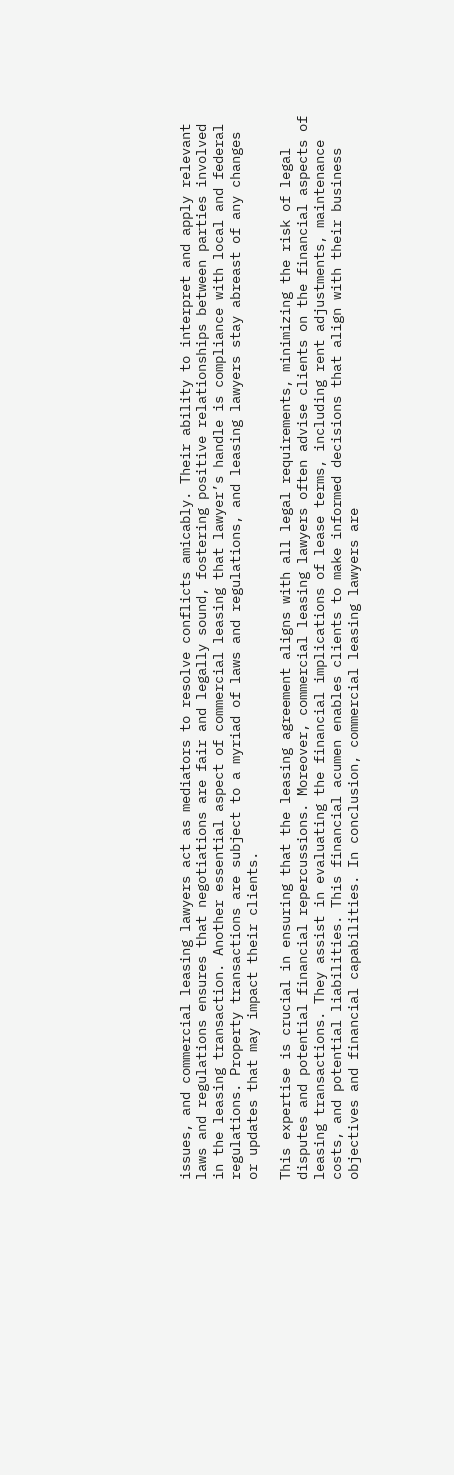issues, and commercial leasing lawyers act as mediators to resolve conflicts amicably. Their ability to interpret and apply relevant laws and regulations ensures that negotiations are fair and legally sound, fostering positive relationships between parties involved in the leasing transaction. Another essential aspect of commercial leasing that lawyer’s handle is compliance with local and federal regulations. Property transactions are subject to a myriad of laws and regulations, and leasing lawyers stay abreast of any changes or updates that may impact their clients.

This expertise is crucial in ensuring that the leasing agreement aligns with all legal requirements, minimizing the risk of legal disputes and potential financial repercussions. Moreover, commercial leasing lawyers often advise clients on the financial aspects of leasing transactions. They assist in evaluating the financial implications of lease terms, including rent adjustments, maintenance costs, and potential liabilities. This financial acumen enables clients to make informed decisions that align with their business objectives and financial capabilities. In conclusion, commercial leasing lawyers are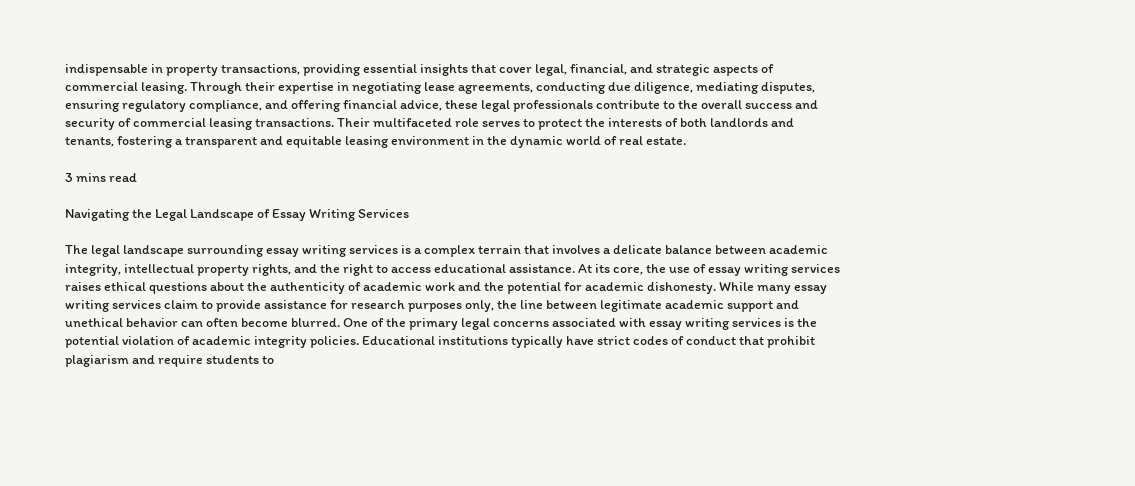indispensable in property transactions, providing essential insights that cover legal, financial, and strategic aspects of commercial leasing. Through their expertise in negotiating lease agreements, conducting due diligence, mediating disputes, ensuring regulatory compliance, and offering financial advice, these legal professionals contribute to the overall success and security of commercial leasing transactions. Their multifaceted role serves to protect the interests of both landlords and tenants, fostering a transparent and equitable leasing environment in the dynamic world of real estate.

3 mins read

Navigating the Legal Landscape of Essay Writing Services

The legal landscape surrounding essay writing services is a complex terrain that involves a delicate balance between academic integrity, intellectual property rights, and the right to access educational assistance. At its core, the use of essay writing services raises ethical questions about the authenticity of academic work and the potential for academic dishonesty. While many essay writing services claim to provide assistance for research purposes only, the line between legitimate academic support and unethical behavior can often become blurred. One of the primary legal concerns associated with essay writing services is the potential violation of academic integrity policies. Educational institutions typically have strict codes of conduct that prohibit plagiarism and require students to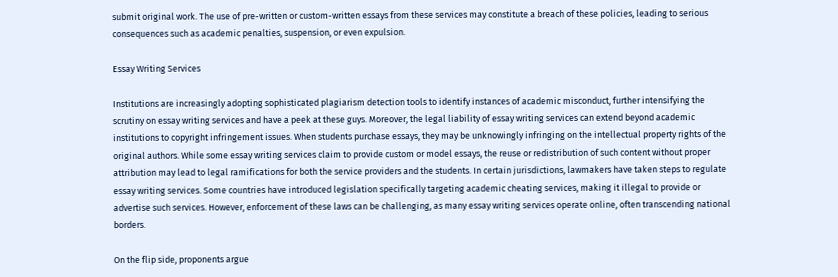submit original work. The use of pre-written or custom-written essays from these services may constitute a breach of these policies, leading to serious consequences such as academic penalties, suspension, or even expulsion.

Essay Writing Services

Institutions are increasingly adopting sophisticated plagiarism detection tools to identify instances of academic misconduct, further intensifying the scrutiny on essay writing services and have a peek at these guys. Moreover, the legal liability of essay writing services can extend beyond academic institutions to copyright infringement issues. When students purchase essays, they may be unknowingly infringing on the intellectual property rights of the original authors. While some essay writing services claim to provide custom or model essays, the reuse or redistribution of such content without proper attribution may lead to legal ramifications for both the service providers and the students. In certain jurisdictions, lawmakers have taken steps to regulate essay writing services. Some countries have introduced legislation specifically targeting academic cheating services, making it illegal to provide or advertise such services. However, enforcement of these laws can be challenging, as many essay writing services operate online, often transcending national borders.

On the flip side, proponents argue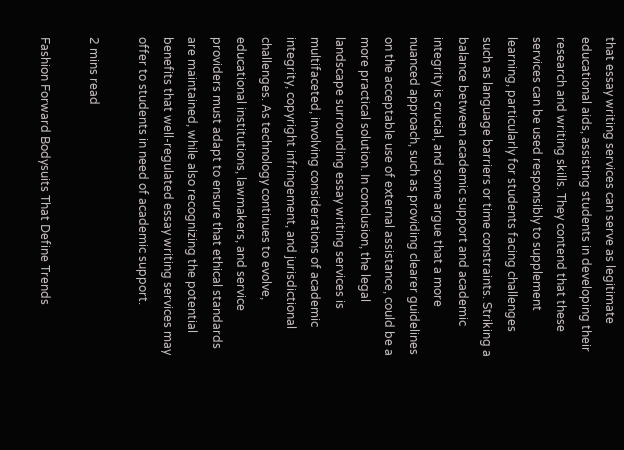that essay writing services can serve as legitimate educational aids, assisting students in developing their research and writing skills. They contend that these services can be used responsibly to supplement learning, particularly for students facing challenges such as language barriers or time constraints. Striking a balance between academic support and academic integrity is crucial, and some argue that a more nuanced approach, such as providing clearer guidelines on the acceptable use of external assistance, could be a more practical solution. In conclusion, the legal landscape surrounding essay writing services is multifaceted, involving considerations of academic integrity, copyright infringement, and jurisdictional challenges. As technology continues to evolve, educational institutions, lawmakers, and service providers must adapt to ensure that ethical standards are maintained, while also recognizing the potential benefits that well-regulated essay writing services may offer to students in need of academic support.

2 mins read

Fashion Forward Bodysuits That Define Trends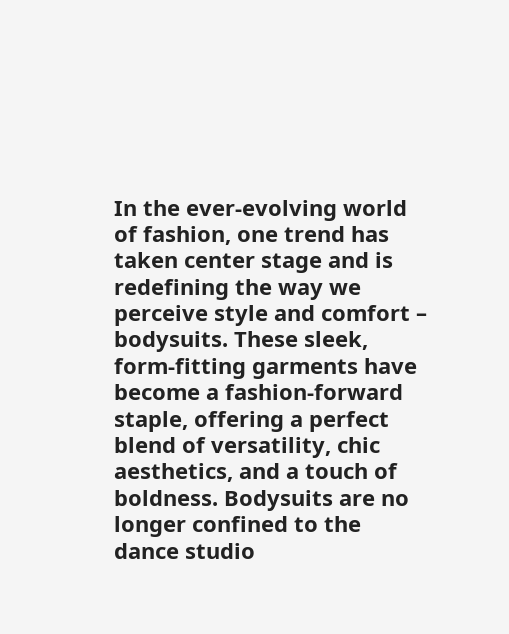In the ever-evolving world of fashion, one trend has taken center stage and is redefining the way we perceive style and comfort – bodysuits. These sleek, form-fitting garments have become a fashion-forward staple, offering a perfect blend of versatility, chic aesthetics, and a touch of boldness. Bodysuits are no longer confined to the dance studio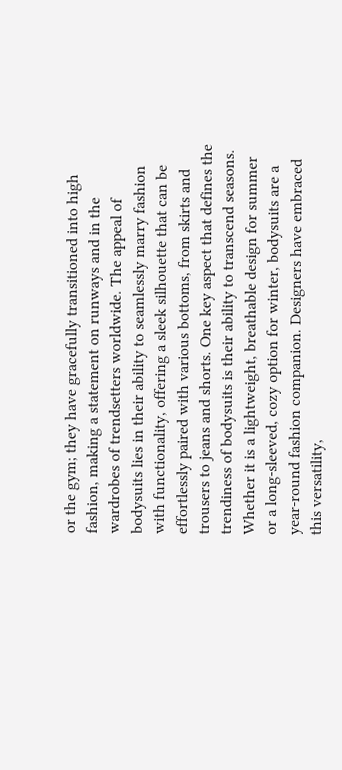or the gym; they have gracefully transitioned into high fashion, making a statement on runways and in the wardrobes of trendsetters worldwide. The appeal of bodysuits lies in their ability to seamlessly marry fashion with functionality, offering a sleek silhouette that can be effortlessly paired with various bottoms, from skirts and trousers to jeans and shorts. One key aspect that defines the trendiness of bodysuits is their ability to transcend seasons. Whether it is a lightweight, breathable design for summer or a long-sleeved, cozy option for winter, bodysuits are a year-round fashion companion. Designers have embraced this versatility,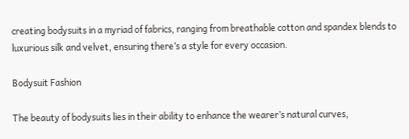creating bodysuits in a myriad of fabrics, ranging from breathable cotton and spandex blends to luxurious silk and velvet, ensuring there’s a style for every occasion.

Bodysuit Fashion

The beauty of bodysuits lies in their ability to enhance the wearer’s natural curves,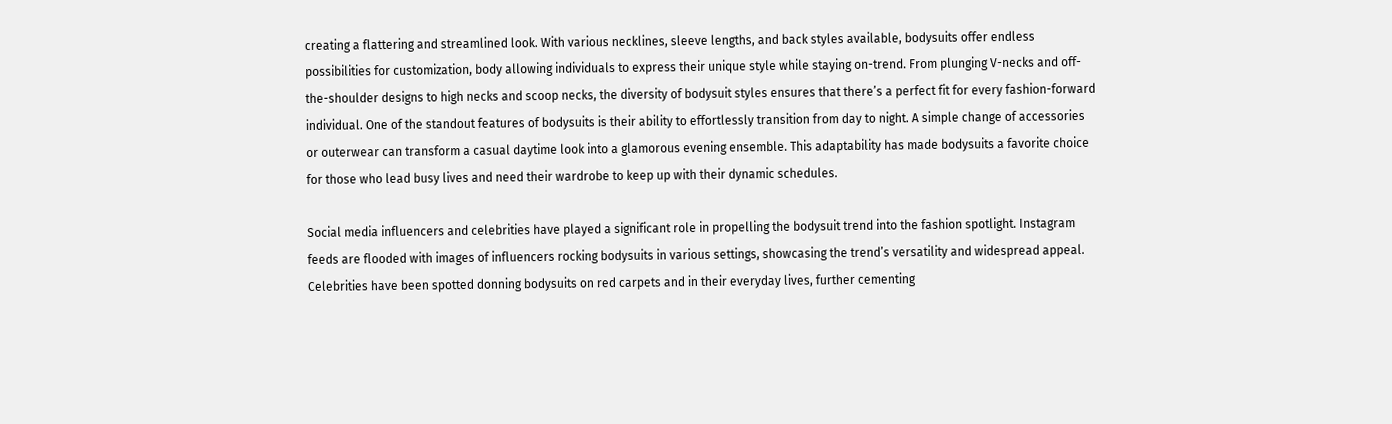creating a flattering and streamlined look. With various necklines, sleeve lengths, and back styles available, bodysuits offer endless possibilities for customization, body allowing individuals to express their unique style while staying on-trend. From plunging V-necks and off-the-shoulder designs to high necks and scoop necks, the diversity of bodysuit styles ensures that there’s a perfect fit for every fashion-forward individual. One of the standout features of bodysuits is their ability to effortlessly transition from day to night. A simple change of accessories or outerwear can transform a casual daytime look into a glamorous evening ensemble. This adaptability has made bodysuits a favorite choice for those who lead busy lives and need their wardrobe to keep up with their dynamic schedules.

Social media influencers and celebrities have played a significant role in propelling the bodysuit trend into the fashion spotlight. Instagram feeds are flooded with images of influencers rocking bodysuits in various settings, showcasing the trend’s versatility and widespread appeal. Celebrities have been spotted donning bodysuits on red carpets and in their everyday lives, further cementing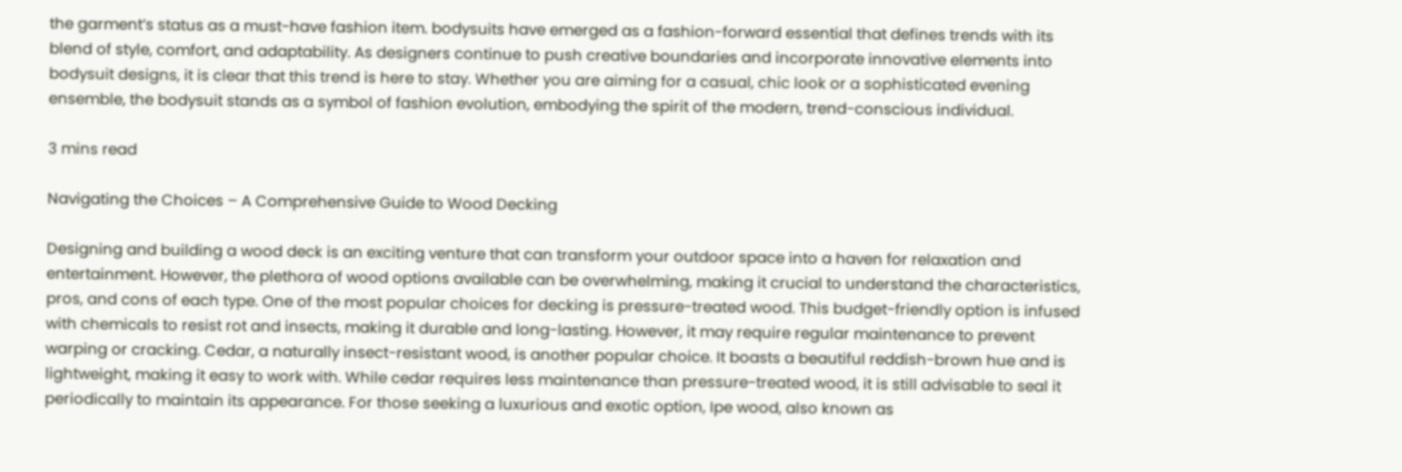the garment’s status as a must-have fashion item. bodysuits have emerged as a fashion-forward essential that defines trends with its blend of style, comfort, and adaptability. As designers continue to push creative boundaries and incorporate innovative elements into bodysuit designs, it is clear that this trend is here to stay. Whether you are aiming for a casual, chic look or a sophisticated evening ensemble, the bodysuit stands as a symbol of fashion evolution, embodying the spirit of the modern, trend-conscious individual.

3 mins read

Navigating the Choices – A Comprehensive Guide to Wood Decking

Designing and building a wood deck is an exciting venture that can transform your outdoor space into a haven for relaxation and entertainment. However, the plethora of wood options available can be overwhelming, making it crucial to understand the characteristics, pros, and cons of each type. One of the most popular choices for decking is pressure-treated wood. This budget-friendly option is infused with chemicals to resist rot and insects, making it durable and long-lasting. However, it may require regular maintenance to prevent warping or cracking. Cedar, a naturally insect-resistant wood, is another popular choice. It boasts a beautiful reddish-brown hue and is lightweight, making it easy to work with. While cedar requires less maintenance than pressure-treated wood, it is still advisable to seal it periodically to maintain its appearance. For those seeking a luxurious and exotic option, Ipe wood, also known as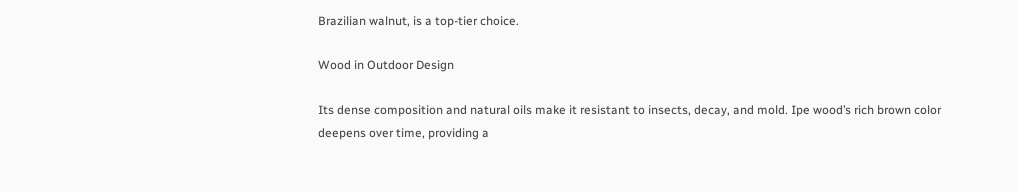Brazilian walnut, is a top-tier choice.

Wood in Outdoor Design

Its dense composition and natural oils make it resistant to insects, decay, and mold. Ipe wood’s rich brown color deepens over time, providing a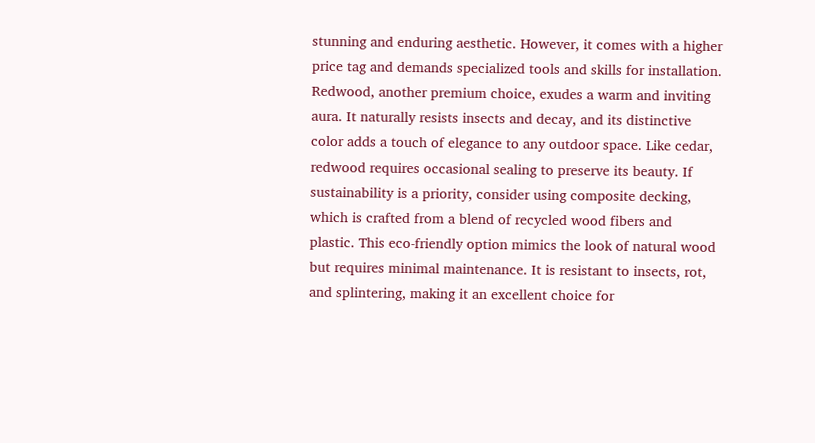stunning and enduring aesthetic. However, it comes with a higher price tag and demands specialized tools and skills for installation. Redwood, another premium choice, exudes a warm and inviting aura. It naturally resists insects and decay, and its distinctive color adds a touch of elegance to any outdoor space. Like cedar, redwood requires occasional sealing to preserve its beauty. If sustainability is a priority, consider using composite decking, which is crafted from a blend of recycled wood fibers and plastic. This eco-friendly option mimics the look of natural wood but requires minimal maintenance. It is resistant to insects, rot, and splintering, making it an excellent choice for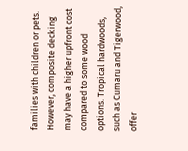families with children or pets. However, composite decking may have a higher upfront cost compared to some wood options. Tropical hardwoods, such as Cumaru and Tigerwood, offer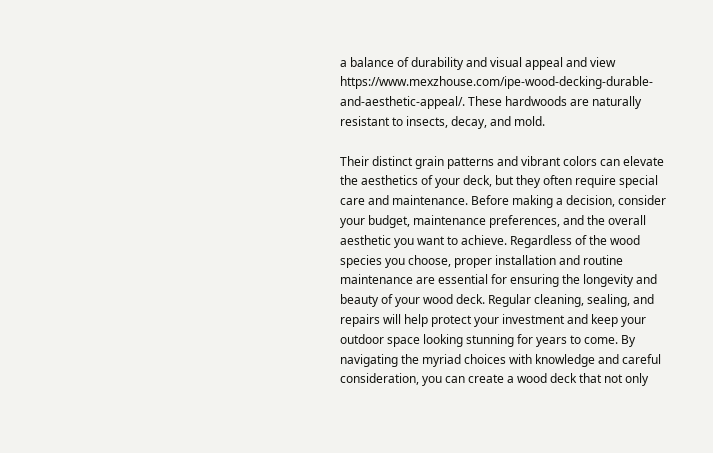a balance of durability and visual appeal and view https://www.mexzhouse.com/ipe-wood-decking-durable-and-aesthetic-appeal/. These hardwoods are naturally resistant to insects, decay, and mold.

Their distinct grain patterns and vibrant colors can elevate the aesthetics of your deck, but they often require special care and maintenance. Before making a decision, consider your budget, maintenance preferences, and the overall aesthetic you want to achieve. Regardless of the wood species you choose, proper installation and routine maintenance are essential for ensuring the longevity and beauty of your wood deck. Regular cleaning, sealing, and repairs will help protect your investment and keep your outdoor space looking stunning for years to come. By navigating the myriad choices with knowledge and careful consideration, you can create a wood deck that not only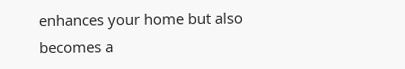enhances your home but also becomes a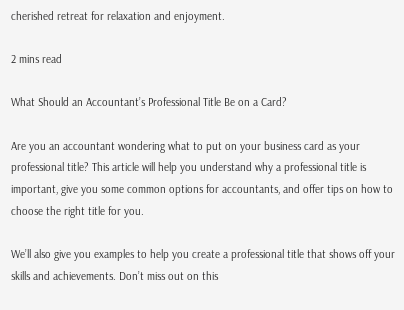cherished retreat for relaxation and enjoyment.

2 mins read

What Should an Accountant’s Professional Title Be on a Card?

Are you an accountant wondering what to put on your business card as your professional title? This article will help you understand why a professional title is important, give you some common options for accountants, and offer tips on how to choose the right title for you.

We’ll also give you examples to help you create a professional title that shows off your skills and achievements. Don’t miss out on this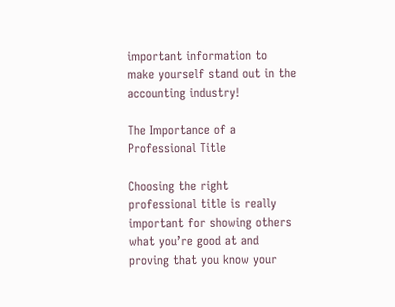important information to make yourself stand out in the accounting industry!

The Importance of a Professional Title

Choosing the right professional title is really important for showing others what you’re good at and proving that you know your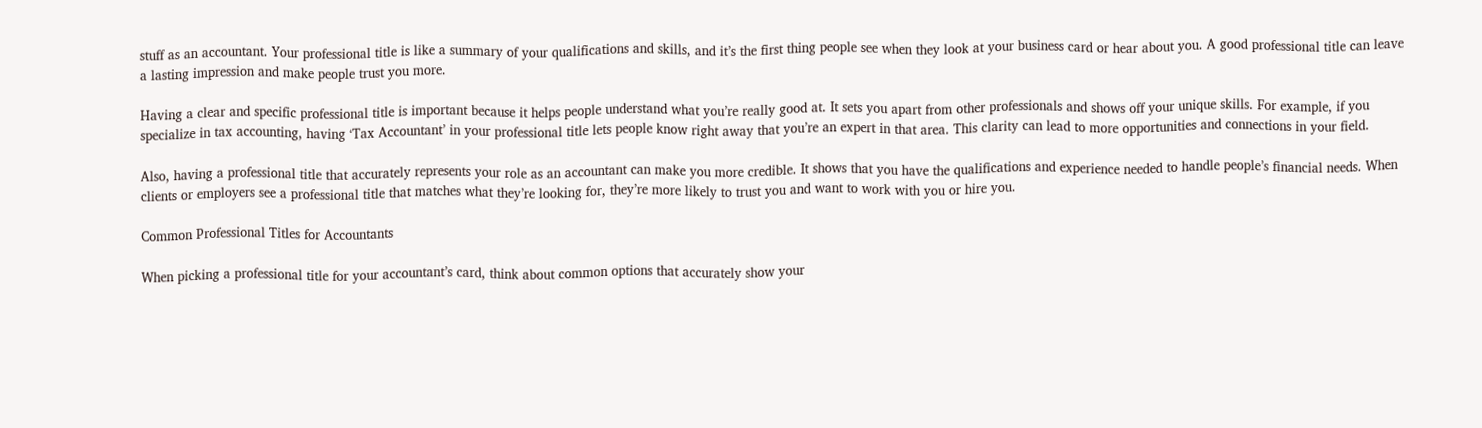stuff as an accountant. Your professional title is like a summary of your qualifications and skills, and it’s the first thing people see when they look at your business card or hear about you. A good professional title can leave a lasting impression and make people trust you more.

Having a clear and specific professional title is important because it helps people understand what you’re really good at. It sets you apart from other professionals and shows off your unique skills. For example, if you specialize in tax accounting, having ‘Tax Accountant’ in your professional title lets people know right away that you’re an expert in that area. This clarity can lead to more opportunities and connections in your field.

Also, having a professional title that accurately represents your role as an accountant can make you more credible. It shows that you have the qualifications and experience needed to handle people’s financial needs. When clients or employers see a professional title that matches what they’re looking for, they’re more likely to trust you and want to work with you or hire you.

Common Professional Titles for Accountants

When picking a professional title for your accountant’s card, think about common options that accurately show your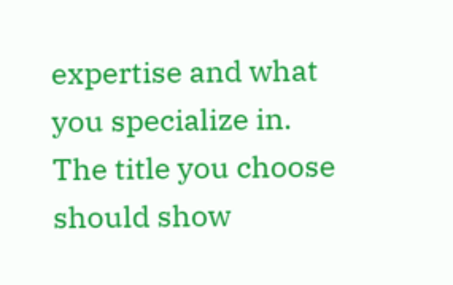expertise and what you specialize in. The title you choose should show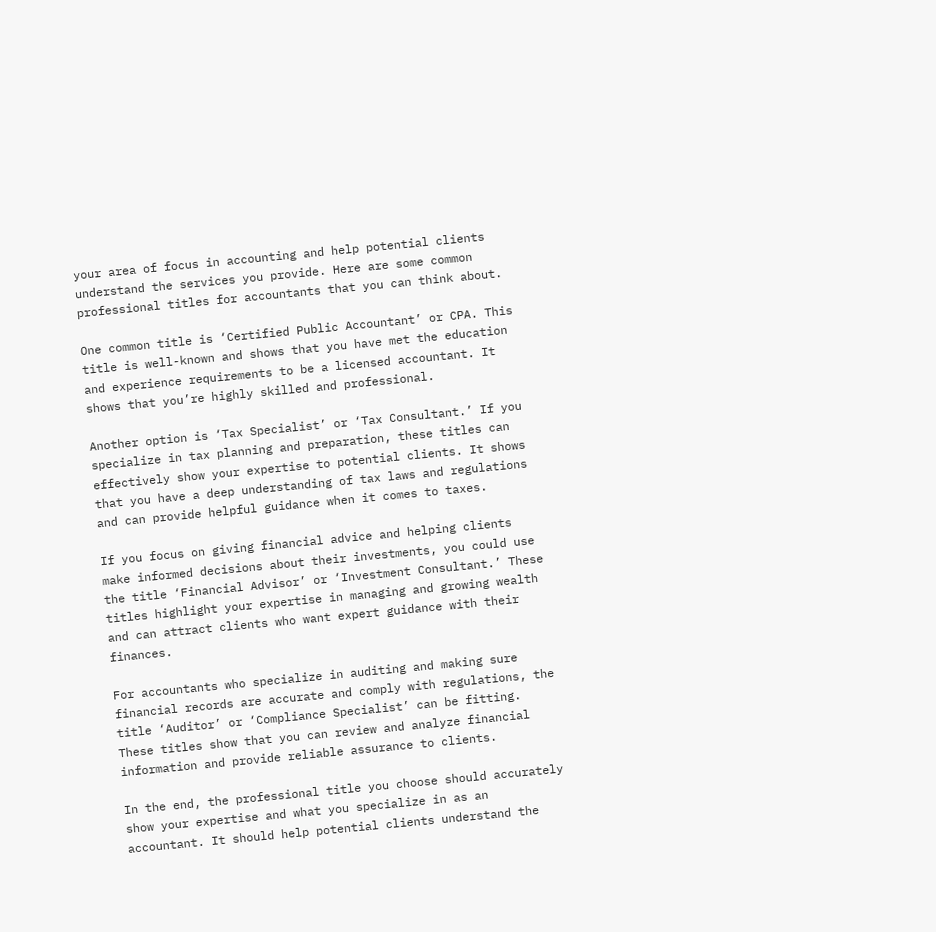your area of focus in accounting and help potential clients understand the services you provide. Here are some common professional titles for accountants that you can think about.

One common title is ‘Certified Public Accountant’ or CPA. This title is well-known and shows that you have met the education and experience requirements to be a licensed accountant. It shows that you’re highly skilled and professional.

Another option is ‘Tax Specialist’ or ‘Tax Consultant.’ If you specialize in tax planning and preparation, these titles can effectively show your expertise to potential clients. It shows that you have a deep understanding of tax laws and regulations and can provide helpful guidance when it comes to taxes.

If you focus on giving financial advice and helping clients make informed decisions about their investments, you could use the title ‘Financial Advisor’ or ‘Investment Consultant.’ These titles highlight your expertise in managing and growing wealth and can attract clients who want expert guidance with their finances.

For accountants who specialize in auditing and making sure financial records are accurate and comply with regulations, the title ‘Auditor’ or ‘Compliance Specialist’ can be fitting. These titles show that you can review and analyze financial information and provide reliable assurance to clients.

In the end, the professional title you choose should accurately show your expertise and what you specialize in as an accountant. It should help potential clients understand the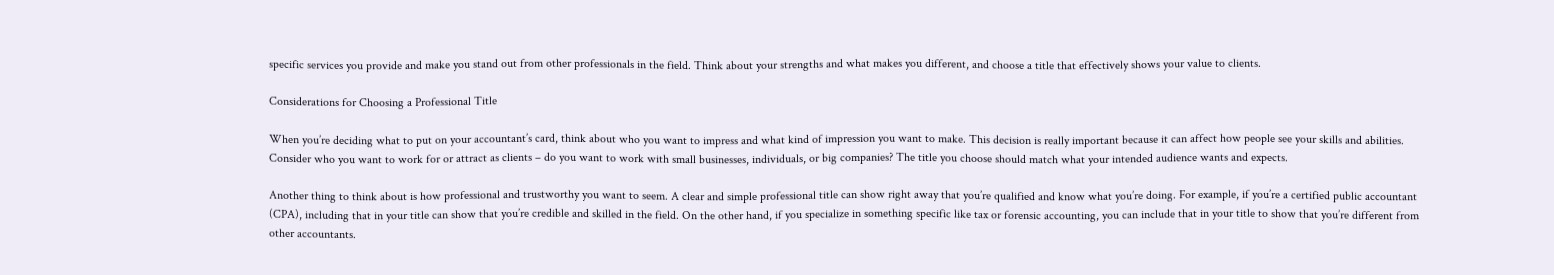specific services you provide and make you stand out from other professionals in the field. Think about your strengths and what makes you different, and choose a title that effectively shows your value to clients.

Considerations for Choosing a Professional Title

When you’re deciding what to put on your accountant’s card, think about who you want to impress and what kind of impression you want to make. This decision is really important because it can affect how people see your skills and abilities. Consider who you want to work for or attract as clients – do you want to work with small businesses, individuals, or big companies? The title you choose should match what your intended audience wants and expects.

Another thing to think about is how professional and trustworthy you want to seem. A clear and simple professional title can show right away that you’re qualified and know what you’re doing. For example, if you’re a certified public accountant (CPA), including that in your title can show that you’re credible and skilled in the field. On the other hand, if you specialize in something specific like tax or forensic accounting, you can include that in your title to show that you’re different from other accountants.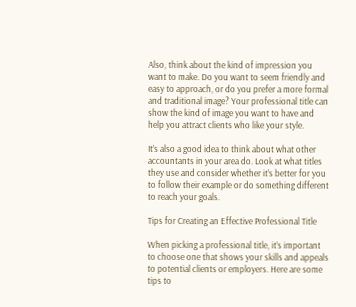Also, think about the kind of impression you want to make. Do you want to seem friendly and easy to approach, or do you prefer a more formal and traditional image? Your professional title can show the kind of image you want to have and help you attract clients who like your style.

It’s also a good idea to think about what other accountants in your area do. Look at what titles they use and consider whether it’s better for you to follow their example or do something different to reach your goals.

Tips for Creating an Effective Professional Title

When picking a professional title, it’s important to choose one that shows your skills and appeals to potential clients or employers. Here are some tips to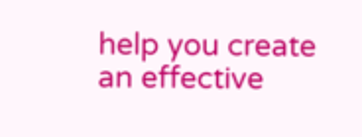help you create an effective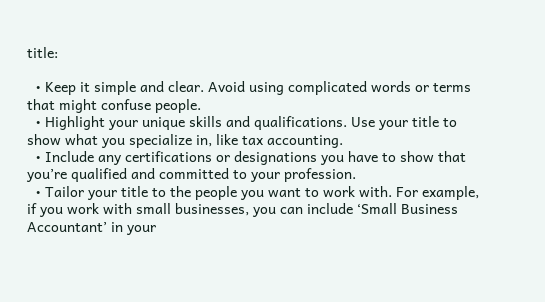title:

  • Keep it simple and clear. Avoid using complicated words or terms that might confuse people.
  • Highlight your unique skills and qualifications. Use your title to show what you specialize in, like tax accounting.
  • Include any certifications or designations you have to show that you’re qualified and committed to your profession.
  • Tailor your title to the people you want to work with. For example, if you work with small businesses, you can include ‘Small Business Accountant’ in your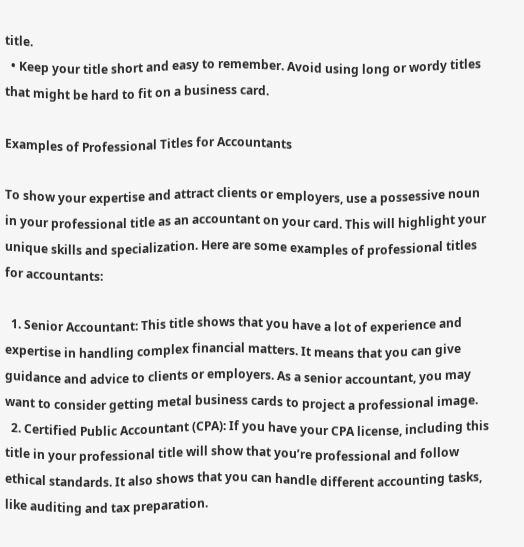title.
  • Keep your title short and easy to remember. Avoid using long or wordy titles that might be hard to fit on a business card.

Examples of Professional Titles for Accountants

To show your expertise and attract clients or employers, use a possessive noun in your professional title as an accountant on your card. This will highlight your unique skills and specialization. Here are some examples of professional titles for accountants:

  1. Senior Accountant: This title shows that you have a lot of experience and expertise in handling complex financial matters. It means that you can give guidance and advice to clients or employers. As a senior accountant, you may want to consider getting metal business cards to project a professional image.
  2. Certified Public Accountant (CPA): If you have your CPA license, including this title in your professional title will show that you’re professional and follow ethical standards. It also shows that you can handle different accounting tasks, like auditing and tax preparation.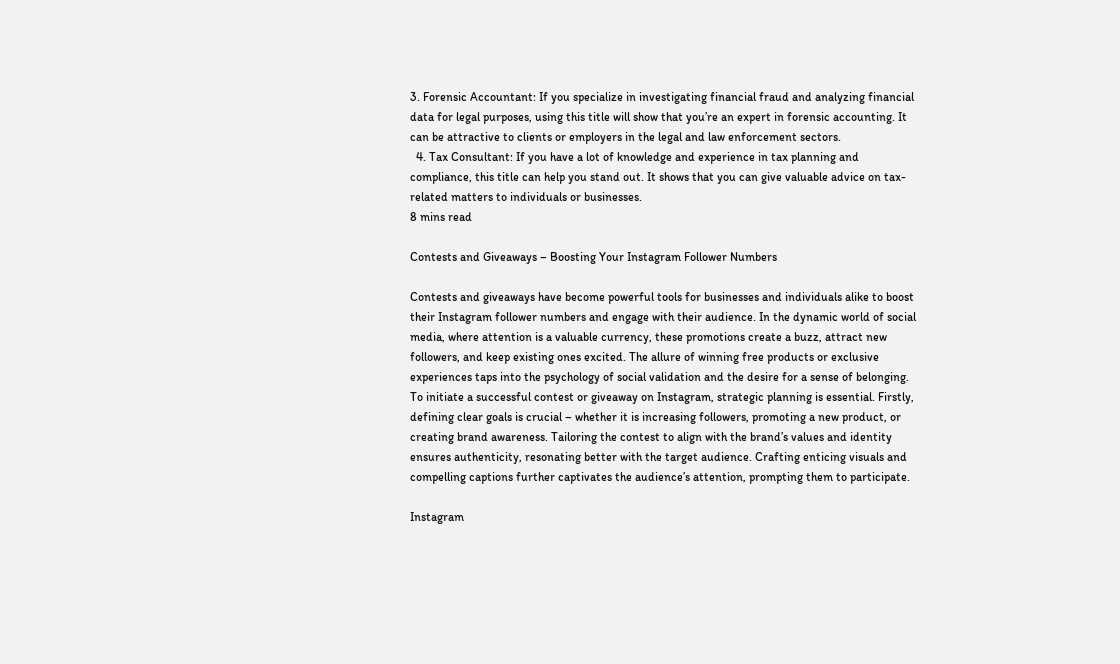3. Forensic Accountant: If you specialize in investigating financial fraud and analyzing financial data for legal purposes, using this title will show that you’re an expert in forensic accounting. It can be attractive to clients or employers in the legal and law enforcement sectors.
  4. Tax Consultant: If you have a lot of knowledge and experience in tax planning and compliance, this title can help you stand out. It shows that you can give valuable advice on tax-related matters to individuals or businesses.
8 mins read

Contests and Giveaways – Boosting Your Instagram Follower Numbers

Contests and giveaways have become powerful tools for businesses and individuals alike to boost their Instagram follower numbers and engage with their audience. In the dynamic world of social media, where attention is a valuable currency, these promotions create a buzz, attract new followers, and keep existing ones excited. The allure of winning free products or exclusive experiences taps into the psychology of social validation and the desire for a sense of belonging. To initiate a successful contest or giveaway on Instagram, strategic planning is essential. Firstly, defining clear goals is crucial – whether it is increasing followers, promoting a new product, or creating brand awareness. Tailoring the contest to align with the brand’s values and identity ensures authenticity, resonating better with the target audience. Crafting enticing visuals and compelling captions further captivates the audience’s attention, prompting them to participate.

Instagram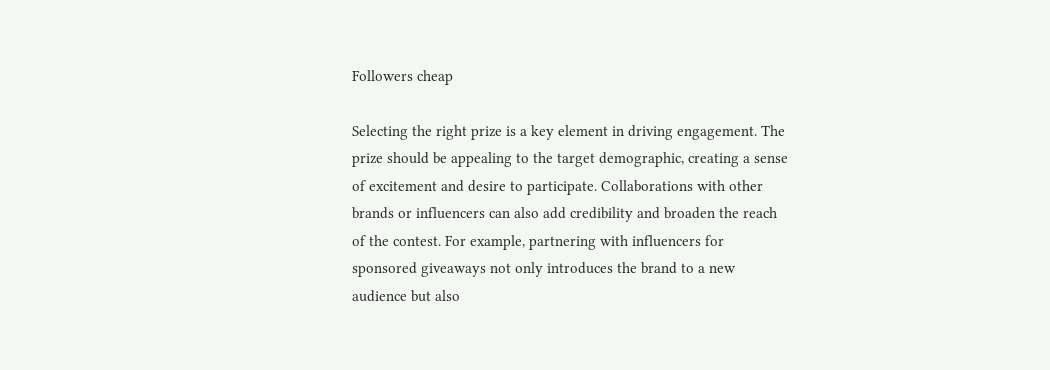Followers cheap

Selecting the right prize is a key element in driving engagement. The prize should be appealing to the target demographic, creating a sense of excitement and desire to participate. Collaborations with other brands or influencers can also add credibility and broaden the reach of the contest. For example, partnering with influencers for sponsored giveaways not only introduces the brand to a new audience but also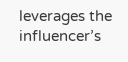leverages the influencer’s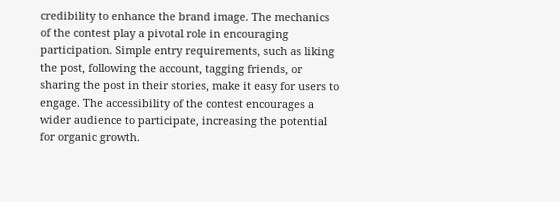credibility to enhance the brand image. The mechanics of the contest play a pivotal role in encouraging participation. Simple entry requirements, such as liking the post, following the account, tagging friends, or sharing the post in their stories, make it easy for users to engage. The accessibility of the contest encourages a wider audience to participate, increasing the potential for organic growth.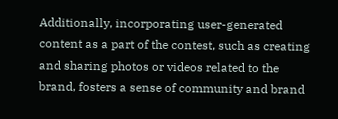Additionally, incorporating user-generated content as a part of the contest, such as creating and sharing photos or videos related to the brand, fosters a sense of community and brand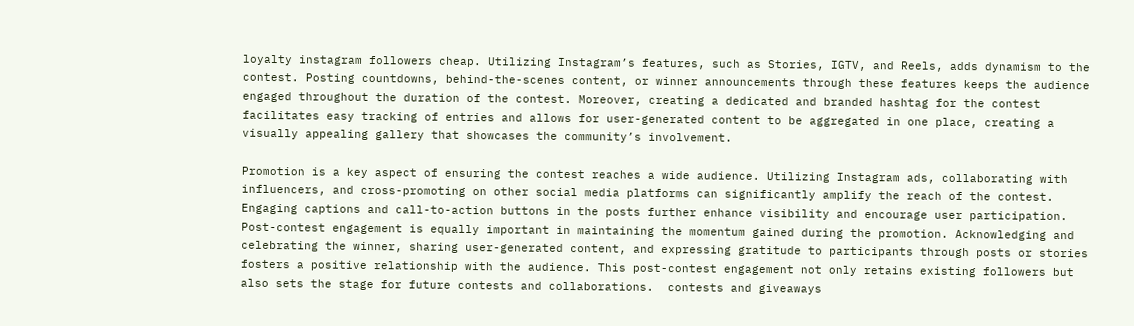loyalty instagram followers cheap. Utilizing Instagram’s features, such as Stories, IGTV, and Reels, adds dynamism to the contest. Posting countdowns, behind-the-scenes content, or winner announcements through these features keeps the audience engaged throughout the duration of the contest. Moreover, creating a dedicated and branded hashtag for the contest facilitates easy tracking of entries and allows for user-generated content to be aggregated in one place, creating a visually appealing gallery that showcases the community’s involvement.

Promotion is a key aspect of ensuring the contest reaches a wide audience. Utilizing Instagram ads, collaborating with influencers, and cross-promoting on other social media platforms can significantly amplify the reach of the contest. Engaging captions and call-to-action buttons in the posts further enhance visibility and encourage user participation. Post-contest engagement is equally important in maintaining the momentum gained during the promotion. Acknowledging and celebrating the winner, sharing user-generated content, and expressing gratitude to participants through posts or stories fosters a positive relationship with the audience. This post-contest engagement not only retains existing followers but also sets the stage for future contests and collaborations.  contests and giveaways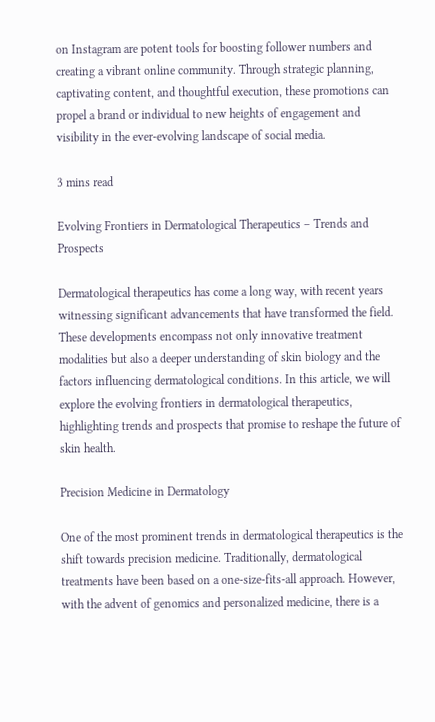on Instagram are potent tools for boosting follower numbers and creating a vibrant online community. Through strategic planning, captivating content, and thoughtful execution, these promotions can propel a brand or individual to new heights of engagement and visibility in the ever-evolving landscape of social media.

3 mins read

Evolving Frontiers in Dermatological Therapeutics – Trends and Prospects

Dermatological therapeutics has come a long way, with recent years witnessing significant advancements that have transformed the field. These developments encompass not only innovative treatment modalities but also a deeper understanding of skin biology and the factors influencing dermatological conditions. In this article, we will explore the evolving frontiers in dermatological therapeutics, highlighting trends and prospects that promise to reshape the future of skin health.

Precision Medicine in Dermatology

One of the most prominent trends in dermatological therapeutics is the shift towards precision medicine. Traditionally, dermatological treatments have been based on a one-size-fits-all approach. However, with the advent of genomics and personalized medicine, there is a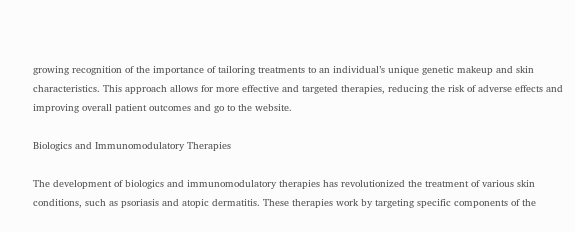growing recognition of the importance of tailoring treatments to an individual’s unique genetic makeup and skin characteristics. This approach allows for more effective and targeted therapies, reducing the risk of adverse effects and improving overall patient outcomes and go to the website.

Biologics and Immunomodulatory Therapies

The development of biologics and immunomodulatory therapies has revolutionized the treatment of various skin conditions, such as psoriasis and atopic dermatitis. These therapies work by targeting specific components of the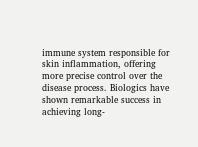immune system responsible for skin inflammation, offering more precise control over the disease process. Biologics have shown remarkable success in achieving long-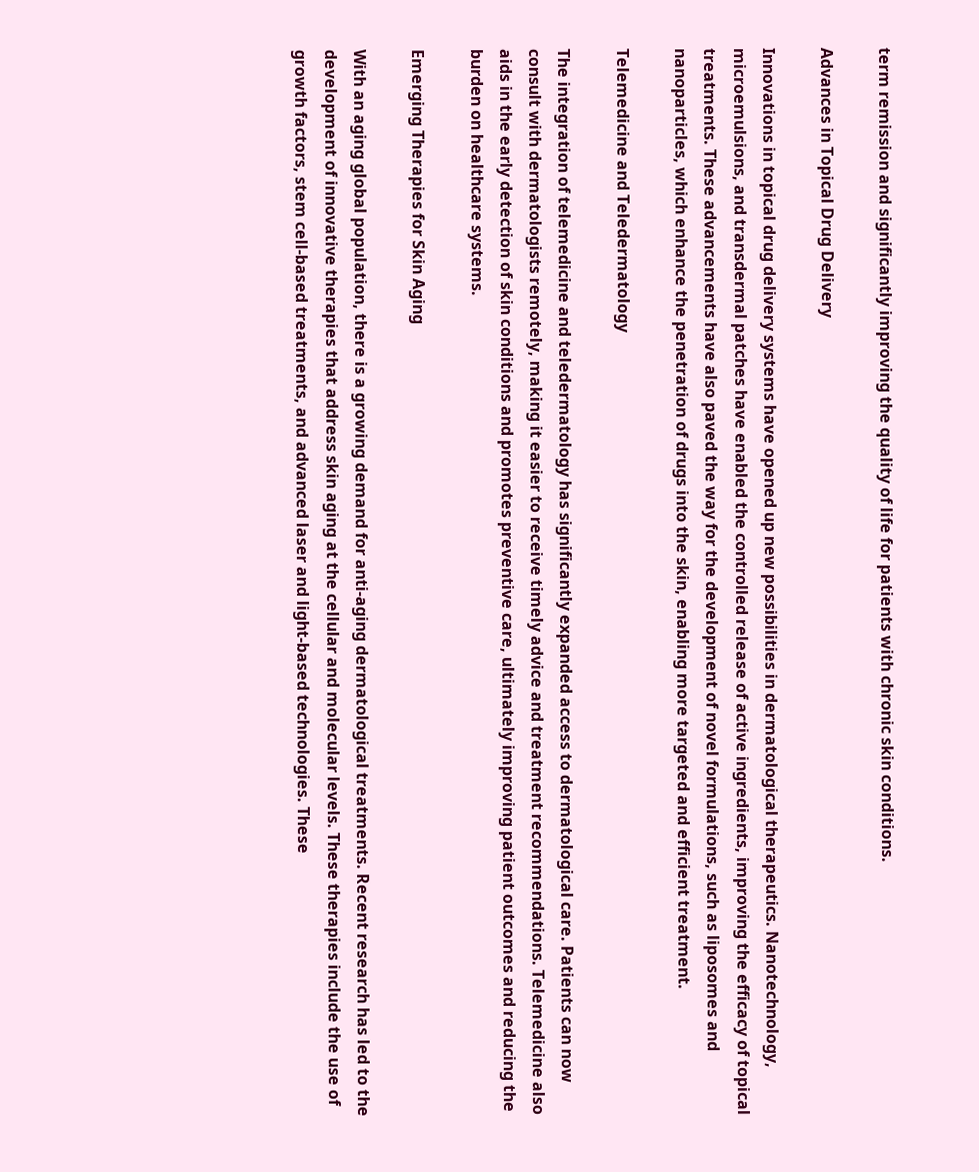term remission and significantly improving the quality of life for patients with chronic skin conditions.

Advances in Topical Drug Delivery

Innovations in topical drug delivery systems have opened up new possibilities in dermatological therapeutics. Nanotechnology, microemulsions, and transdermal patches have enabled the controlled release of active ingredients, improving the efficacy of topical treatments. These advancements have also paved the way for the development of novel formulations, such as liposomes and nanoparticles, which enhance the penetration of drugs into the skin, enabling more targeted and efficient treatment.

Telemedicine and Teledermatology

The integration of telemedicine and teledermatology has significantly expanded access to dermatological care. Patients can now consult with dermatologists remotely, making it easier to receive timely advice and treatment recommendations. Telemedicine also aids in the early detection of skin conditions and promotes preventive care, ultimately improving patient outcomes and reducing the burden on healthcare systems.

Emerging Therapies for Skin Aging

With an aging global population, there is a growing demand for anti-aging dermatological treatments. Recent research has led to the development of innovative therapies that address skin aging at the cellular and molecular levels. These therapies include the use of growth factors, stem cell-based treatments, and advanced laser and light-based technologies. These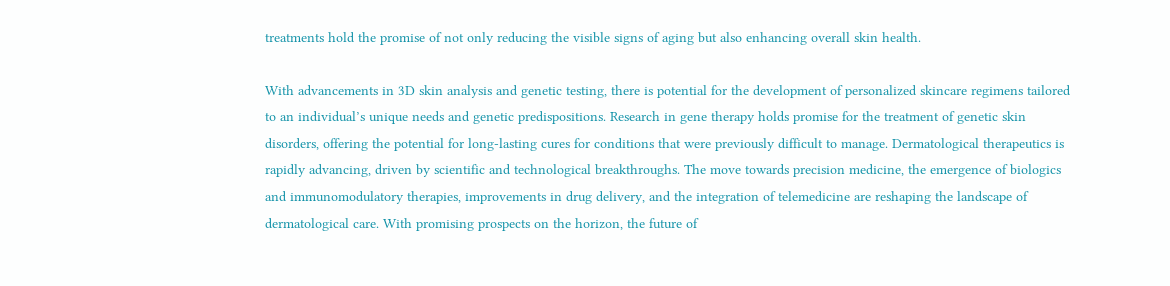treatments hold the promise of not only reducing the visible signs of aging but also enhancing overall skin health.

With advancements in 3D skin analysis and genetic testing, there is potential for the development of personalized skincare regimens tailored to an individual’s unique needs and genetic predispositions. Research in gene therapy holds promise for the treatment of genetic skin disorders, offering the potential for long-lasting cures for conditions that were previously difficult to manage. Dermatological therapeutics is rapidly advancing, driven by scientific and technological breakthroughs. The move towards precision medicine, the emergence of biologics and immunomodulatory therapies, improvements in drug delivery, and the integration of telemedicine are reshaping the landscape of dermatological care. With promising prospects on the horizon, the future of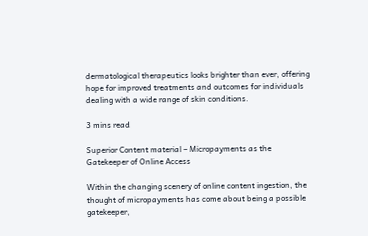dermatological therapeutics looks brighter than ever, offering hope for improved treatments and outcomes for individuals dealing with a wide range of skin conditions.

3 mins read

Superior Content material – Micropayments as the Gatekeeper of Online Access

Within the changing scenery of online content ingestion, the thought of micropayments has come about being a possible gatekeeper,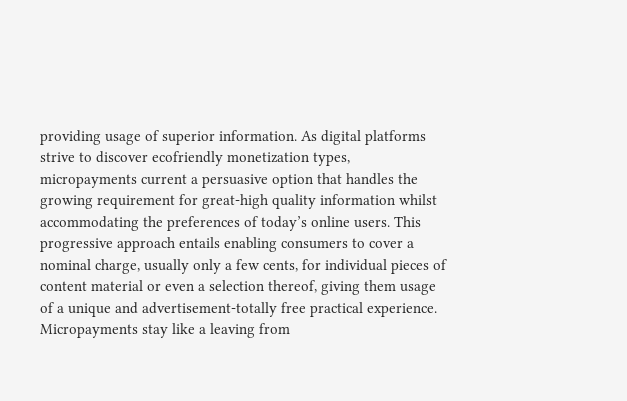providing usage of superior information. As digital platforms strive to discover ecofriendly monetization types, micropayments current a persuasive option that handles the growing requirement for great-high quality information whilst accommodating the preferences of today’s online users. This progressive approach entails enabling consumers to cover a nominal charge, usually only a few cents, for individual pieces of content material or even a selection thereof, giving them usage of a unique and advertisement-totally free practical experience. Micropayments stay like a leaving from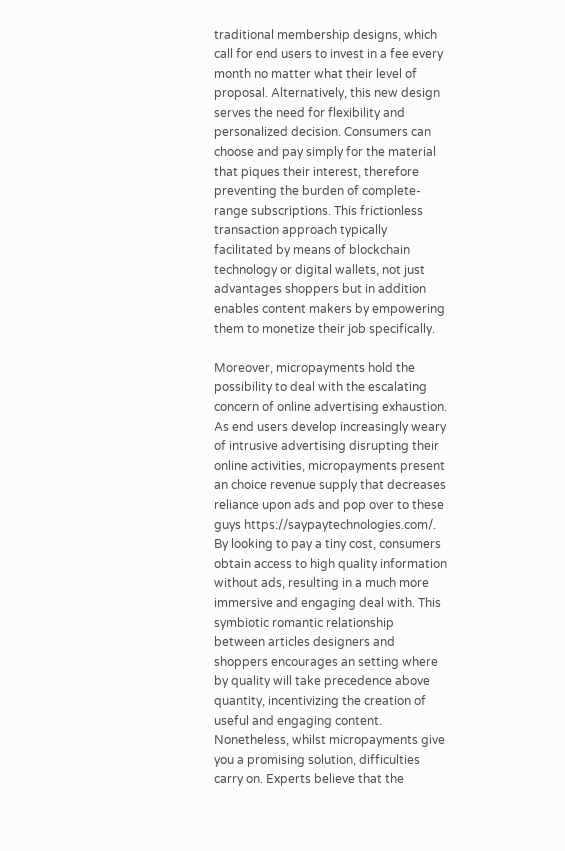traditional membership designs, which call for end users to invest in a fee every month no matter what their level of proposal. Alternatively, this new design serves the need for flexibility and personalized decision. Consumers can choose and pay simply for the material that piques their interest, therefore preventing the burden of complete-range subscriptions. This frictionless transaction approach typically facilitated by means of blockchain technology or digital wallets, not just advantages shoppers but in addition enables content makers by empowering them to monetize their job specifically.

Moreover, micropayments hold the possibility to deal with the escalating concern of online advertising exhaustion. As end users develop increasingly weary of intrusive advertising disrupting their online activities, micropayments present an choice revenue supply that decreases reliance upon ads and pop over to these guys https://saypaytechnologies.com/. By looking to pay a tiny cost, consumers obtain access to high quality information without ads, resulting in a much more immersive and engaging deal with. This symbiotic romantic relationship between articles designers and shoppers encourages an setting where by quality will take precedence above quantity, incentivizing the creation of useful and engaging content. Nonetheless, whilst micropayments give you a promising solution, difficulties carry on. Experts believe that the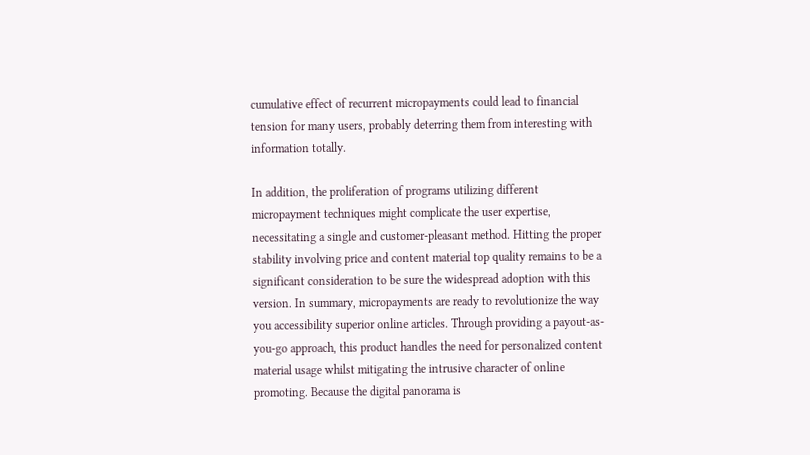cumulative effect of recurrent micropayments could lead to financial tension for many users, probably deterring them from interesting with information totally.

In addition, the proliferation of programs utilizing different micropayment techniques might complicate the user expertise, necessitating a single and customer-pleasant method. Hitting the proper stability involving price and content material top quality remains to be a significant consideration to be sure the widespread adoption with this version. In summary, micropayments are ready to revolutionize the way you accessibility superior online articles. Through providing a payout-as-you-go approach, this product handles the need for personalized content material usage whilst mitigating the intrusive character of online promoting. Because the digital panorama is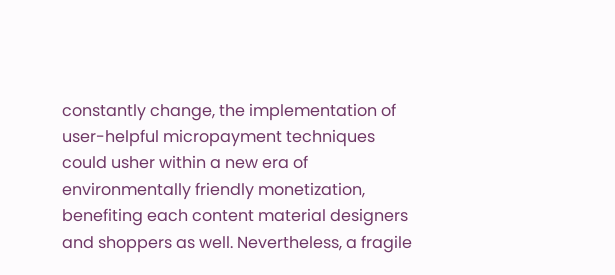constantly change, the implementation of user-helpful micropayment techniques could usher within a new era of environmentally friendly monetization, benefiting each content material designers and shoppers as well. Nevertheless, a fragile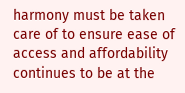harmony must be taken care of to ensure ease of access and affordability continues to be at the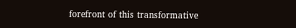forefront of this transformative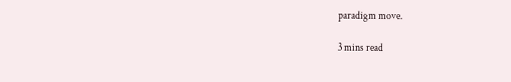paradigm move.

3 mins read